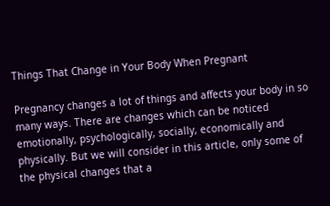Things That Change in Your Body When Pregnant

Pregnancy changes a lot of things and affects your body in so many ways. There are changes which can be noticed emotionally, psychologically, socially, economically and physically. But we will consider in this article, only some of the physical changes that a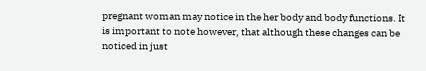pregnant woman may notice in the her body and body functions. It is important to note however, that although these changes can be noticed in just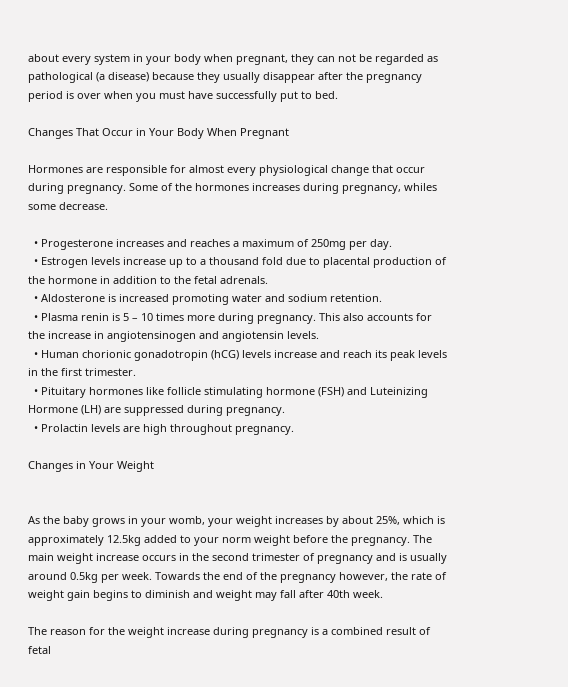about every system in your body when pregnant, they can not be regarded as pathological (a disease) because they usually disappear after the pregnancy period is over when you must have successfully put to bed.

Changes That Occur in Your Body When Pregnant

Hormones are responsible for almost every physiological change that occur during pregnancy. Some of the hormones increases during pregnancy, whiles some decrease.

  • Progesterone increases and reaches a maximum of 250mg per day.
  • Estrogen levels increase up to a thousand fold due to placental production of the hormone in addition to the fetal adrenals.
  • Aldosterone is increased promoting water and sodium retention.
  • Plasma renin is 5 – 10 times more during pregnancy. This also accounts for the increase in angiotensinogen and angiotensin levels.
  • Human chorionic gonadotropin (hCG) levels increase and reach its peak levels in the first trimester.
  • Pituitary hormones like follicle stimulating hormone (FSH) and Luteinizing Hormone (LH) are suppressed during pregnancy.
  • Prolactin levels are high throughout pregnancy.

Changes in Your Weight


As the baby grows in your womb, your weight increases by about 25%, which is approximately 12.5kg added to your norm weight before the pregnancy. The main weight increase occurs in the second trimester of pregnancy and is usually around 0.5kg per week. Towards the end of the pregnancy however, the rate of weight gain begins to diminish and weight may fall after 40th week.

The reason for the weight increase during pregnancy is a combined result of fetal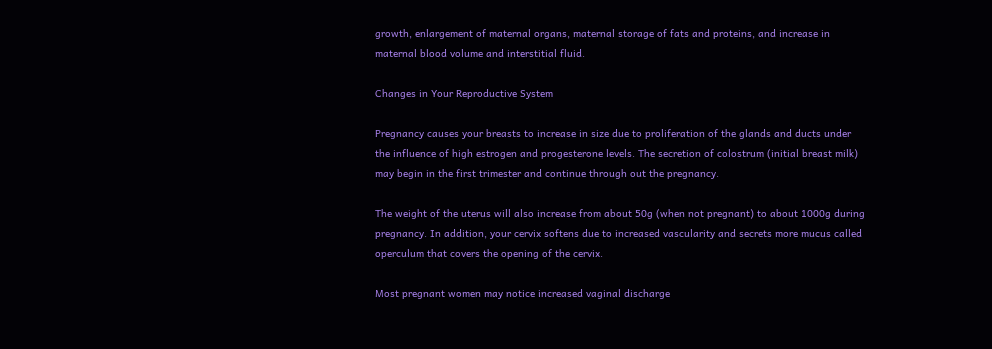growth, enlargement of maternal organs, maternal storage of fats and proteins, and increase in maternal blood volume and interstitial fluid.

Changes in Your Reproductive System

Pregnancy causes your breasts to increase in size due to proliferation of the glands and ducts under the influence of high estrogen and progesterone levels. The secretion of colostrum (initial breast milk) may begin in the first trimester and continue through out the pregnancy.

The weight of the uterus will also increase from about 50g (when not pregnant) to about 1000g during pregnancy. In addition, your cervix softens due to increased vascularity and secrets more mucus called operculum that covers the opening of the cervix.

Most pregnant women may notice increased vaginal discharge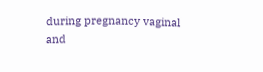during pregnancy vaginal and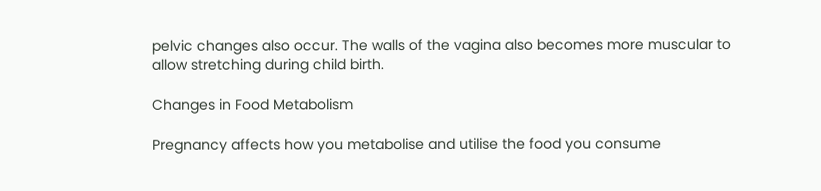pelvic changes also occur. The walls of the vagina also becomes more muscular to allow stretching during child birth.

Changes in Food Metabolism

Pregnancy affects how you metabolise and utilise the food you consume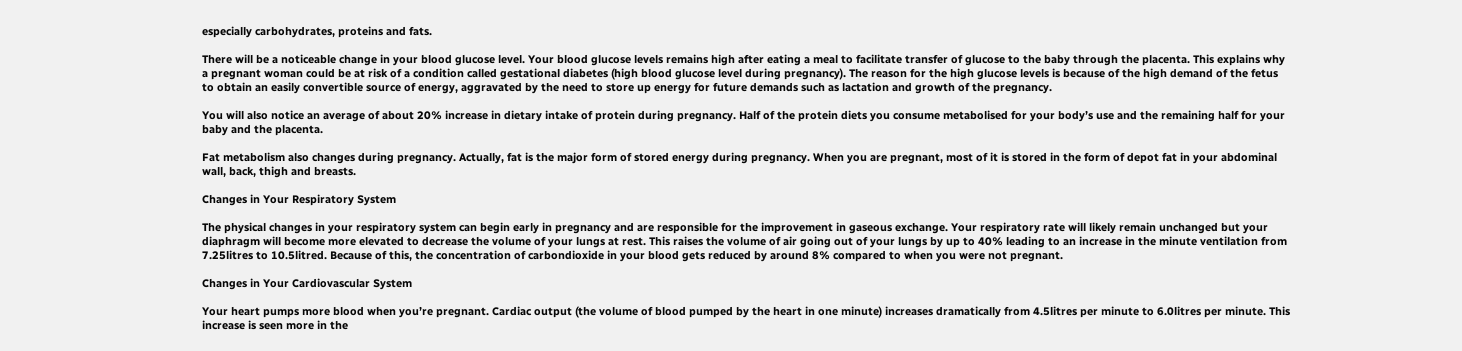especially carbohydrates, proteins and fats.

There will be a noticeable change in your blood glucose level. Your blood glucose levels remains high after eating a meal to facilitate transfer of glucose to the baby through the placenta. This explains why a pregnant woman could be at risk of a condition called gestational diabetes (high blood glucose level during pregnancy). The reason for the high glucose levels is because of the high demand of the fetus to obtain an easily convertible source of energy, aggravated by the need to store up energy for future demands such as lactation and growth of the pregnancy.

You will also notice an average of about 20% increase in dietary intake of protein during pregnancy. Half of the protein diets you consume metabolised for your body’s use and the remaining half for your baby and the placenta.

Fat metabolism also changes during pregnancy. Actually, fat is the major form of stored energy during pregnancy. When you are pregnant, most of it is stored in the form of depot fat in your abdominal wall, back, thigh and breasts.

Changes in Your Respiratory System

The physical changes in your respiratory system can begin early in pregnancy and are responsible for the improvement in gaseous exchange. Your respiratory rate will likely remain unchanged but your diaphragm will become more elevated to decrease the volume of your lungs at rest. This raises the volume of air going out of your lungs by up to 40% leading to an increase in the minute ventilation from 7.25litres to 10.5litred. Because of this, the concentration of carbondioxide in your blood gets reduced by around 8% compared to when you were not pregnant.

Changes in Your Cardiovascular System

Your heart pumps more blood when you’re pregnant. Cardiac output (the volume of blood pumped by the heart in one minute) increases dramatically from 4.5litres per minute to 6.0litres per minute. This increase is seen more in the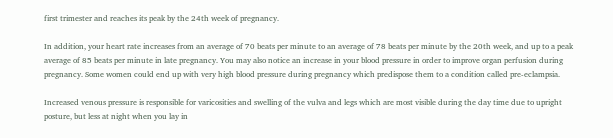first trimester and reaches its peak by the 24th week of pregnancy.

In addition, your heart rate increases from an average of 70 beats per minute to an average of 78 beats per minute by the 20th week, and up to a peak average of 85 beats per minute in late pregnancy. You may also notice an increase in your blood pressure in order to improve organ perfusion during pregnancy. Some women could end up with very high blood pressure during pregnancy which predispose them to a condition called pre-eclampsia.

Increased venous pressure is responsible for varicosities and swelling of the vulva and legs which are most visible during the day time due to upright posture, but less at night when you lay in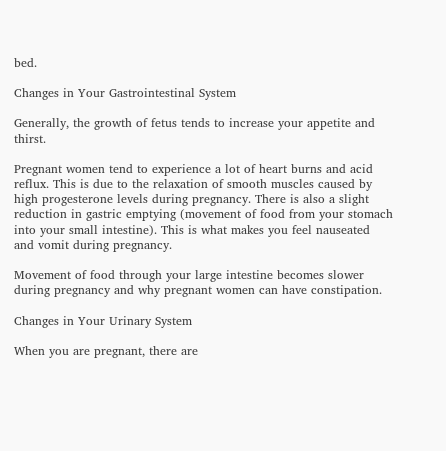bed.

Changes in Your Gastrointestinal System

Generally, the growth of fetus tends to increase your appetite and thirst.

Pregnant women tend to experience a lot of heart burns and acid reflux. This is due to the relaxation of smooth muscles caused by high progesterone levels during pregnancy. There is also a slight reduction in gastric emptying (movement of food from your stomach into your small intestine). This is what makes you feel nauseated and vomit during pregnancy.

Movement of food through your large intestine becomes slower during pregnancy and why pregnant women can have constipation.

Changes in Your Urinary System

When you are pregnant, there are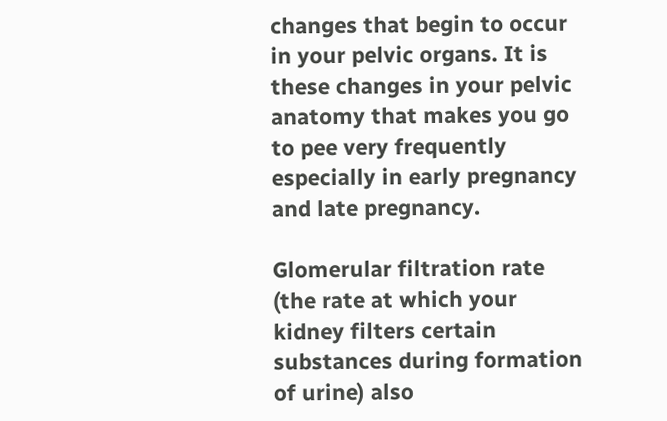changes that begin to occur in your pelvic organs. It is these changes in your pelvic anatomy that makes you go to pee very frequently especially in early pregnancy and late pregnancy.

Glomerular filtration rate (the rate at which your kidney filters certain substances during formation of urine) also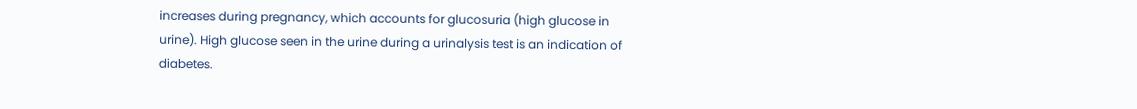increases during pregnancy, which accounts for glucosuria (high glucose in urine). High glucose seen in the urine during a urinalysis test is an indication of diabetes.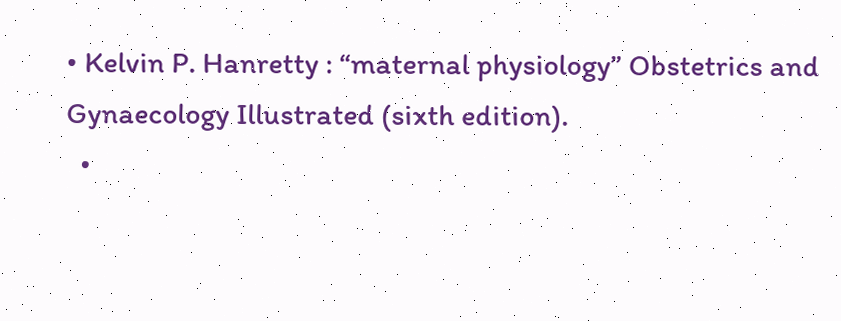• Kelvin P. Hanretty : “maternal physiology” Obstetrics and Gynaecology Illustrated (sixth edition).
  •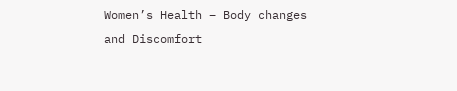Women’s Health – Body changes and Discomfort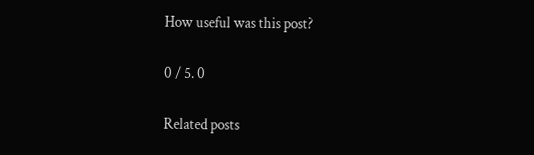How useful was this post?

0 / 5. 0

Related posts